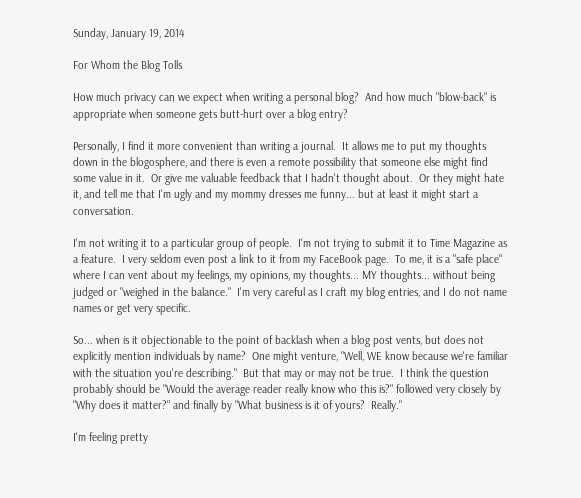Sunday, January 19, 2014

For Whom the Blog Tolls

How much privacy can we expect when writing a personal blog?  And how much "blow-back" is appropriate when someone gets butt-hurt over a blog entry?

Personally, I find it more convenient than writing a journal.  It allows me to put my thoughts down in the blogosphere, and there is even a remote possibility that someone else might find some value in it.  Or give me valuable feedback that I hadn't thought about.  Or they might hate it, and tell me that I'm ugly and my mommy dresses me funny... but at least it might start a conversation.

I'm not writing it to a particular group of people.  I'm not trying to submit it to Time Magazine as a feature.  I very seldom even post a link to it from my FaceBook page.  To me, it is a "safe place" where I can vent about my feelings, my opinions, my thoughts... MY thoughts... without being judged or "weighed in the balance."  I'm very careful as I craft my blog entries, and I do not name names or get very specific.

So... when is it objectionable to the point of backlash when a blog post vents, but does not explicitly mention individuals by name?  One might venture, "Well, WE know because we're familiar with the situation you're describing."  But that may or may not be true.  I think the question probably should be "Would the average reader really know who this is?" followed very closely by "Why does it matter?" and finally by "What business is it of yours?  Really."

I'm feeling pretty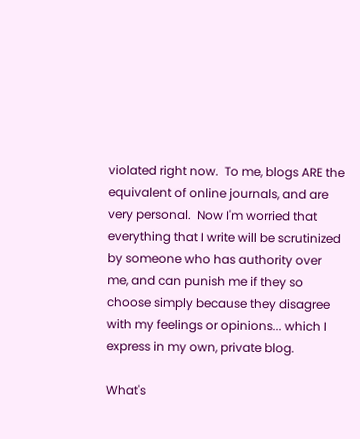violated right now.  To me, blogs ARE the equivalent of online journals, and are very personal.  Now I'm worried that everything that I write will be scrutinized by someone who has authority over me, and can punish me if they so choose simply because they disagree with my feelings or opinions... which I express in my own, private blog.

What's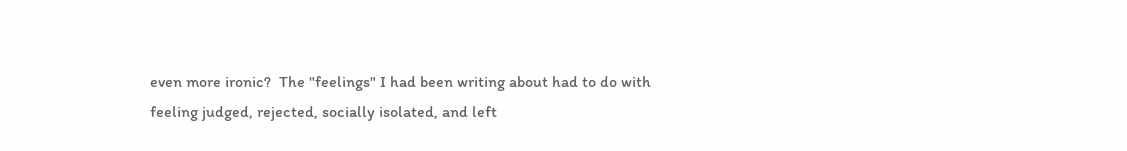even more ironic?  The "feelings" I had been writing about had to do with feeling judged, rejected, socially isolated, and left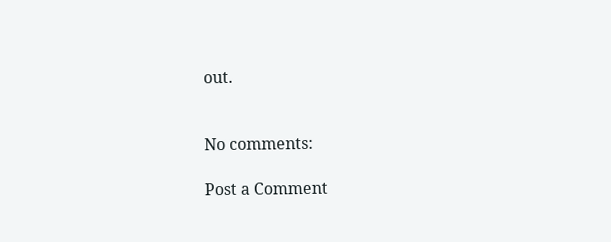out.


No comments:

Post a Comment